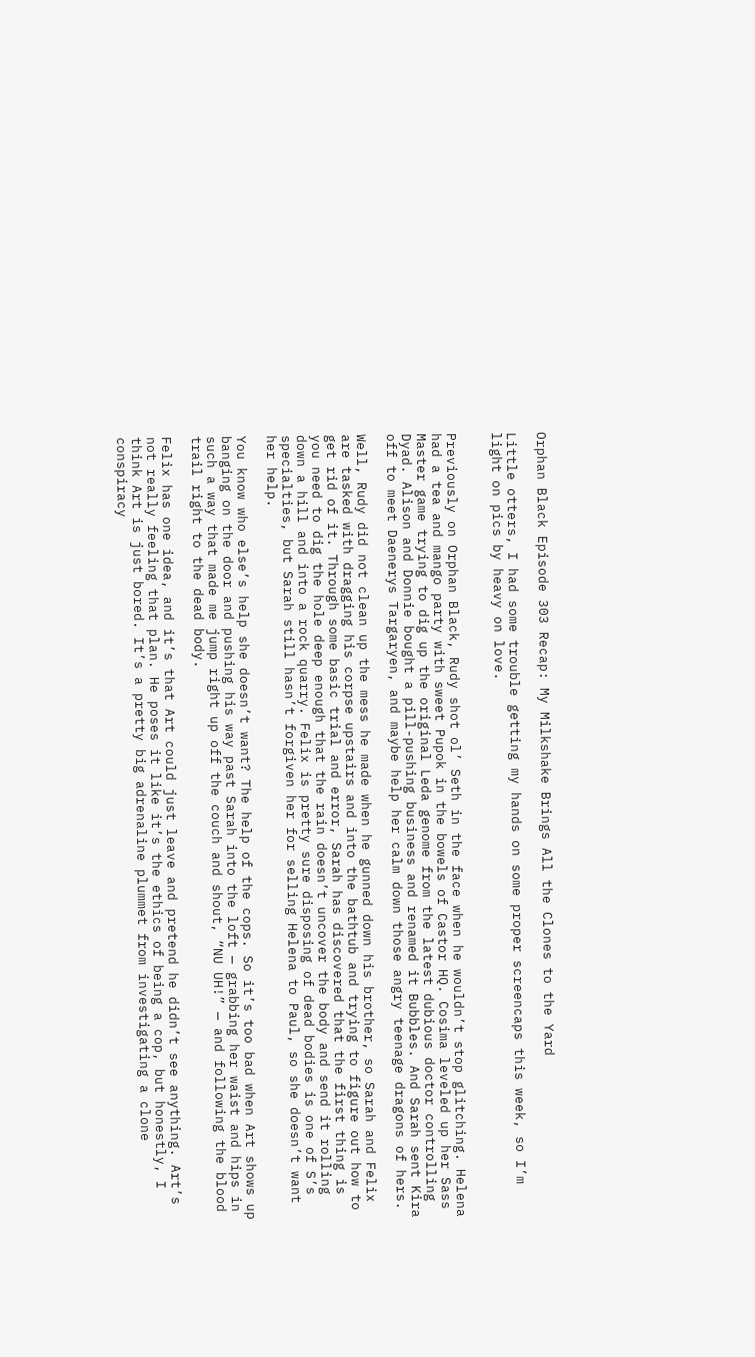Orphan Black Episode 303 Recap: My Milkshake Brings All the Clones to the Yard

Little otters, I had some trouble getting my hands on some proper screencaps this week, so I’m light on pics by heavy on love.


Previously on Orphan Black, Rudy shot ol’ Seth in the face when he wouldn’t stop glitching. Helena had a tea and mango party with sweet Pupok in the bowels of Castor HQ. Cosima leveled up her Sass Master game trying to dig up the original Leda genome from the latest dubious doctor controlling Dyad. Alison and Donnie bought a pill-pushing business and renamed it Bubbles. And Sarah sent Kira off to meet Daenerys Targaryen, and maybe help her calm down those angry teenage dragons of hers.

Well, Rudy did not clean up the mess he made when he gunned down his brother, so Sarah and Felix are tasked with dragging his corpse upstairs and into the bathtub and trying to figure out how to get rid of it. Through some basic trial and error, Sarah has discovered that the first thing is you need to dig the hole deep enough that the rain doesn’t uncover the body and send it rolling down a hill and into a rock quarry. Felix is pretty sure disposing of dead bodies is one of S’s specialties, but Sarah still hasn’t forgiven her for selling Helena to Paul, so she doesn’t want her help.

You know who else’s help she doesn’t want? The help of the cops. So it’s too bad when Art shows up banging on the door and pushing his way past Sarah into the loft — grabbing her waist and hips in such a way that made me jump right up off the couch and shout, “NU UH!” — and following the blood trail right to the dead body.

Felix has one idea, and it’s that Art could just leave and pretend he didn’t see anything. Art’s not really feeling that plan. He poses it like it’s the ethics of being a cop, but honestly, I think Art is just bored. It’s a pretty big adrenaline plummet from investigating a clone conspiracy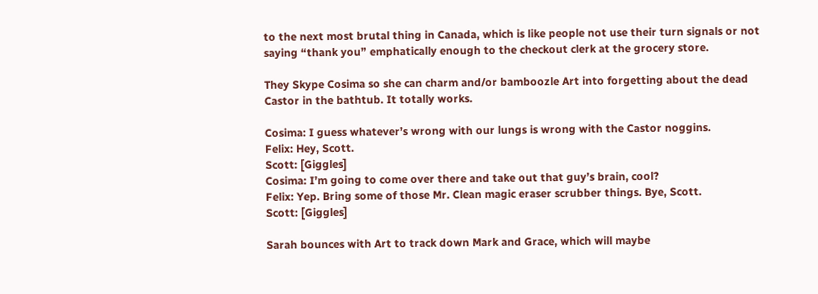to the next most brutal thing in Canada, which is like people not use their turn signals or not saying “thank you” emphatically enough to the checkout clerk at the grocery store.

They Skype Cosima so she can charm and/or bamboozle Art into forgetting about the dead Castor in the bathtub. It totally works.

Cosima: I guess whatever’s wrong with our lungs is wrong with the Castor noggins.
Felix: Hey, Scott.
Scott: [Giggles]
Cosima: I’m going to come over there and take out that guy’s brain, cool?
Felix: Yep. Bring some of those Mr. Clean magic eraser scrubber things. Bye, Scott.
Scott: [Giggles]

Sarah bounces with Art to track down Mark and Grace, which will maybe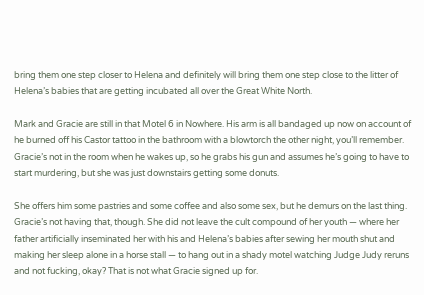bring them one step closer to Helena and definitely will bring them one step close to the litter of Helena’s babies that are getting incubated all over the Great White North.

Mark and Gracie are still in that Motel 6 in Nowhere. His arm is all bandaged up now on account of he burned off his Castor tattoo in the bathroom with a blowtorch the other night, you’ll remember. Gracie’s not in the room when he wakes up, so he grabs his gun and assumes he’s going to have to start murdering, but she was just downstairs getting some donuts.

She offers him some pastries and some coffee and also some sex, but he demurs on the last thing. Gracie’s not having that, though. She did not leave the cult compound of her youth — where her father artificially inseminated her with his and Helena’s babies after sewing her mouth shut and making her sleep alone in a horse stall — to hang out in a shady motel watching Judge Judy reruns and not fucking, okay? That is not what Gracie signed up for.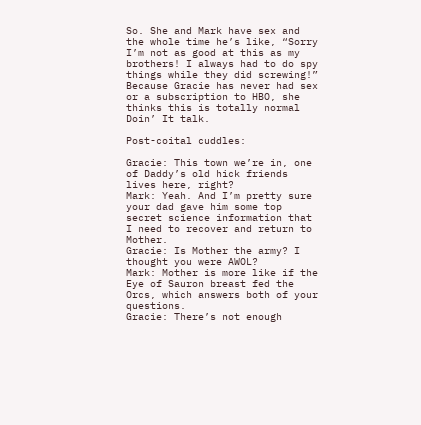So. She and Mark have sex and the whole time he’s like, “Sorry I’m not as good at this as my brothers! I always had to do spy things while they did screwing!” Because Gracie has never had sex or a subscription to HBO, she thinks this is totally normal Doin’ It talk.

Post-coital cuddles:

Gracie: This town we’re in, one of Daddy’s old hick friends lives here, right?
Mark: Yeah. And I’m pretty sure your dad gave him some top secret science information that I need to recover and return to Mother.
Gracie: Is Mother the army? I thought you were AWOL?
Mark: Mother is more like if the Eye of Sauron breast fed the Orcs, which answers both of your questions.
Gracie: There’s not enough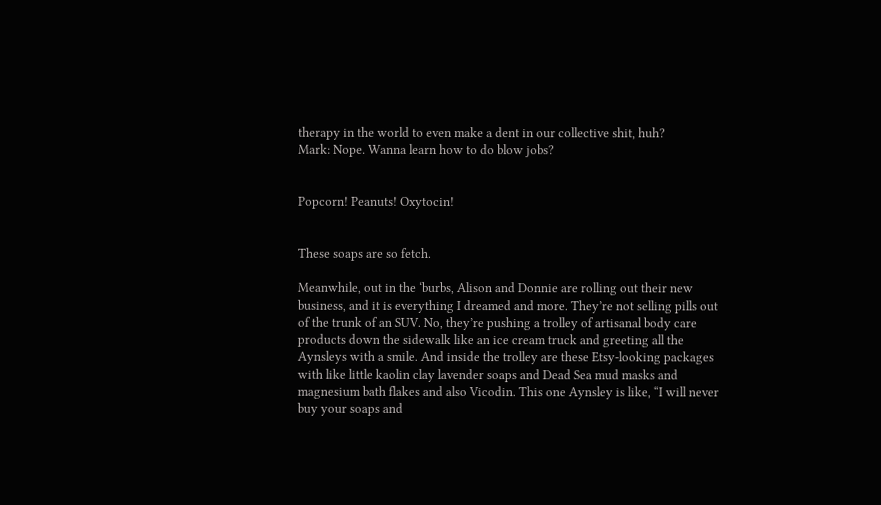therapy in the world to even make a dent in our collective shit, huh?
Mark: Nope. Wanna learn how to do blow jobs?


Popcorn! Peanuts! Oxytocin!


These soaps are so fetch.

Meanwhile, out in the ‘burbs, Alison and Donnie are rolling out their new business, and it is everything I dreamed and more. They’re not selling pills out of the trunk of an SUV. No, they’re pushing a trolley of artisanal body care products down the sidewalk like an ice cream truck and greeting all the Aynsleys with a smile. And inside the trolley are these Etsy-looking packages with like little kaolin clay lavender soaps and Dead Sea mud masks and magnesium bath flakes and also Vicodin. This one Aynsley is like, “I will never buy your soaps and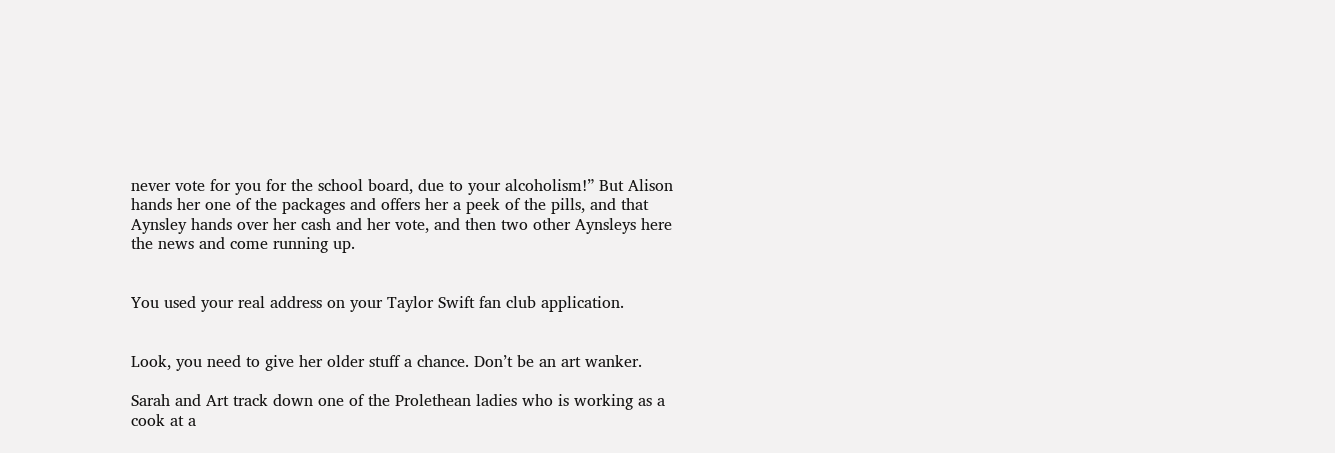never vote for you for the school board, due to your alcoholism!” But Alison hands her one of the packages and offers her a peek of the pills, and that Aynsley hands over her cash and her vote, and then two other Aynsleys here the news and come running up.


You used your real address on your Taylor Swift fan club application.


Look, you need to give her older stuff a chance. Don’t be an art wanker.

Sarah and Art track down one of the Prolethean ladies who is working as a cook at a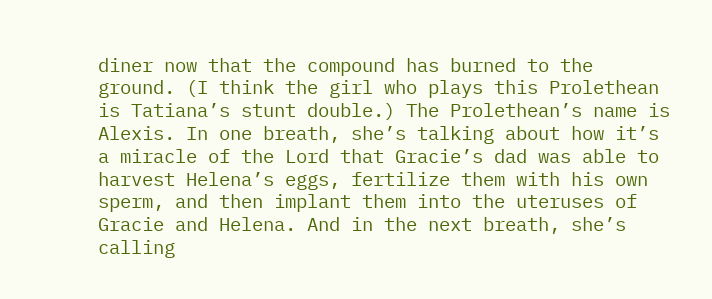diner now that the compound has burned to the ground. (I think the girl who plays this Prolethean is Tatiana’s stunt double.) The Prolethean’s name is Alexis. In one breath, she’s talking about how it’s a miracle of the Lord that Gracie’s dad was able to harvest Helena’s eggs, fertilize them with his own sperm, and then implant them into the uteruses of Gracie and Helena. And in the next breath, she’s calling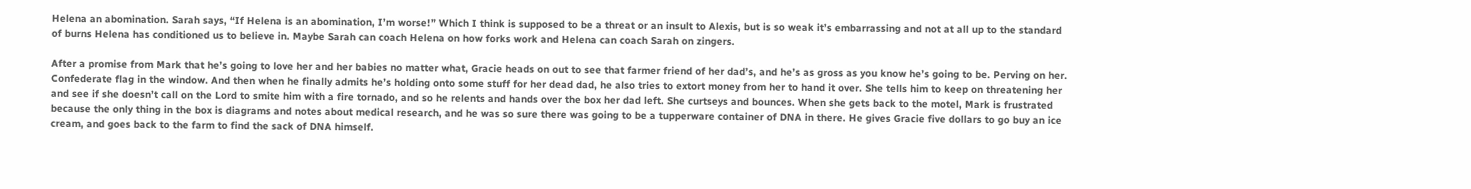Helena an abomination. Sarah says, “If Helena is an abomination, I’m worse!” Which I think is supposed to be a threat or an insult to Alexis, but is so weak it’s embarrassing and not at all up to the standard of burns Helena has conditioned us to believe in. Maybe Sarah can coach Helena on how forks work and Helena can coach Sarah on zingers.

After a promise from Mark that he’s going to love her and her babies no matter what, Gracie heads on out to see that farmer friend of her dad’s, and he’s as gross as you know he’s going to be. Perving on her. Confederate flag in the window. And then when he finally admits he’s holding onto some stuff for her dead dad, he also tries to extort money from her to hand it over. She tells him to keep on threatening her and see if she doesn’t call on the Lord to smite him with a fire tornado, and so he relents and hands over the box her dad left. She curtseys and bounces. When she gets back to the motel, Mark is frustrated because the only thing in the box is diagrams and notes about medical research, and he was so sure there was going to be a tupperware container of DNA in there. He gives Gracie five dollars to go buy an ice cream, and goes back to the farm to find the sack of DNA himself.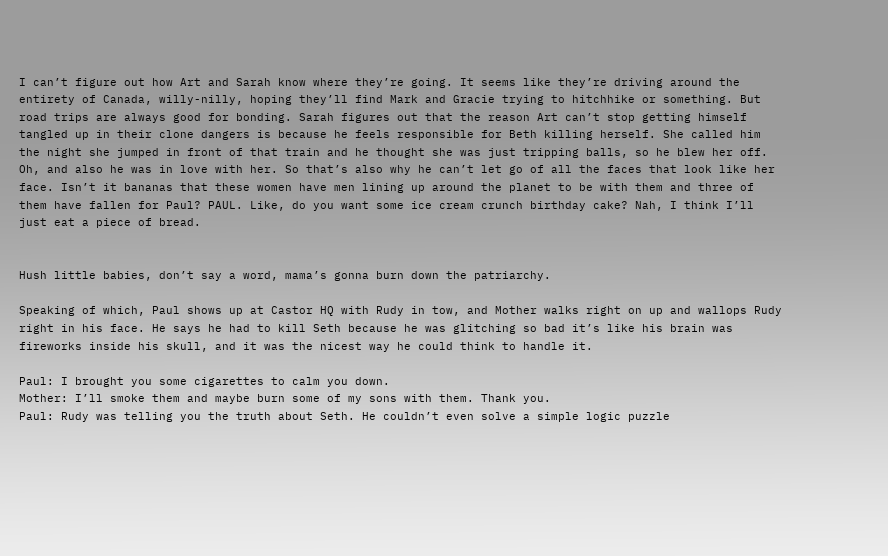I can’t figure out how Art and Sarah know where they’re going. It seems like they’re driving around the entirety of Canada, willy-nilly, hoping they’ll find Mark and Gracie trying to hitchhike or something. But road trips are always good for bonding. Sarah figures out that the reason Art can’t stop getting himself tangled up in their clone dangers is because he feels responsible for Beth killing herself. She called him the night she jumped in front of that train and he thought she was just tripping balls, so he blew her off. Oh, and also he was in love with her. So that’s also why he can’t let go of all the faces that look like her face. Isn’t it bananas that these women have men lining up around the planet to be with them and three of them have fallen for Paul? PAUL. Like, do you want some ice cream crunch birthday cake? Nah, I think I’ll just eat a piece of bread.


Hush little babies, don’t say a word, mama’s gonna burn down the patriarchy.

Speaking of which, Paul shows up at Castor HQ with Rudy in tow, and Mother walks right on up and wallops Rudy right in his face. He says he had to kill Seth because he was glitching so bad it’s like his brain was fireworks inside his skull, and it was the nicest way he could think to handle it.

Paul: I brought you some cigarettes to calm you down.
Mother: I’ll smoke them and maybe burn some of my sons with them. Thank you.
Paul: Rudy was telling you the truth about Seth. He couldn’t even solve a simple logic puzzle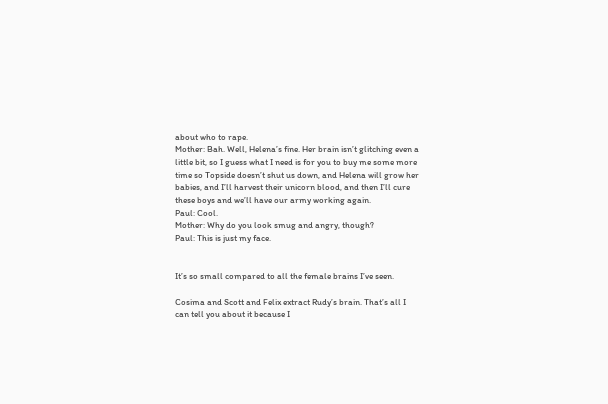about who to rape.
Mother: Bah. Well, Helena’s fine. Her brain isn’t glitching even a little bit, so I guess what I need is for you to buy me some more time so Topside doesn’t shut us down, and Helena will grow her babies, and I’ll harvest their unicorn blood, and then I’ll cure these boys and we’ll have our army working again.
Paul: Cool.
Mother: Why do you look smug and angry, though?
Paul: This is just my face.


It’s so small compared to all the female brains I’ve seen.

Cosima and Scott and Felix extract Rudy’s brain. That’s all I can tell you about it because I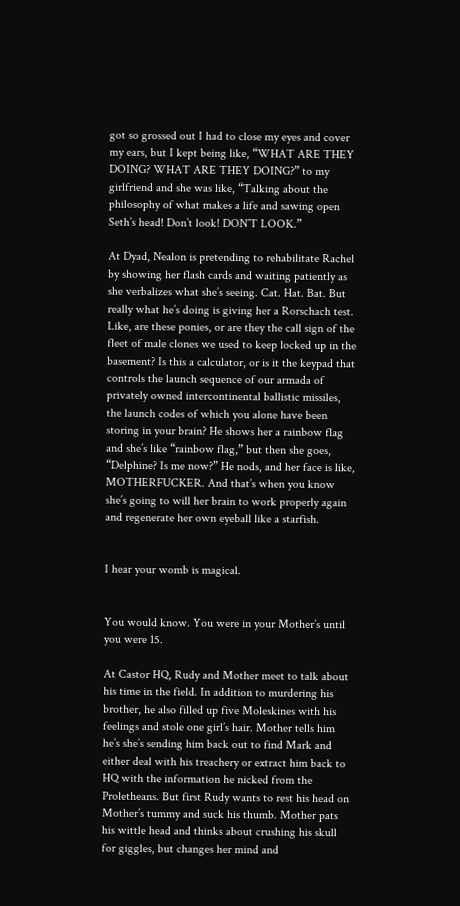got so grossed out I had to close my eyes and cover my ears, but I kept being like, “WHAT ARE THEY DOING? WHAT ARE THEY DOING?” to my girlfriend and she was like, “Talking about the philosophy of what makes a life and sawing open Seth’s head! Don’t look! DON’T LOOK.”

At Dyad, Nealon is pretending to rehabilitate Rachel by showing her flash cards and waiting patiently as she verbalizes what she’s seeing. Cat. Hat. Bat. But really what he’s doing is giving her a Rorschach test. Like, are these ponies, or are they the call sign of the fleet of male clones we used to keep locked up in the basement? Is this a calculator, or is it the keypad that controls the launch sequence of our armada of privately owned intercontinental ballistic missiles, the launch codes of which you alone have been storing in your brain? He shows her a rainbow flag and she’s like “rainbow flag,” but then she goes, “Delphine? Is me now?” He nods, and her face is like, MOTHERFUCKER. And that’s when you know she’s going to will her brain to work properly again and regenerate her own eyeball like a starfish.


I hear your womb is magical.


You would know. You were in your Mother’s until you were 15.

At Castor HQ, Rudy and Mother meet to talk about his time in the field. In addition to murdering his brother, he also filled up five Moleskines with his feelings and stole one girl’s hair. Mother tells him he’s she’s sending him back out to find Mark and either deal with his treachery or extract him back to HQ with the information he nicked from the Proletheans. But first Rudy wants to rest his head on Mother’s tummy and suck his thumb. Mother pats his wittle head and thinks about crushing his skull for giggles, but changes her mind and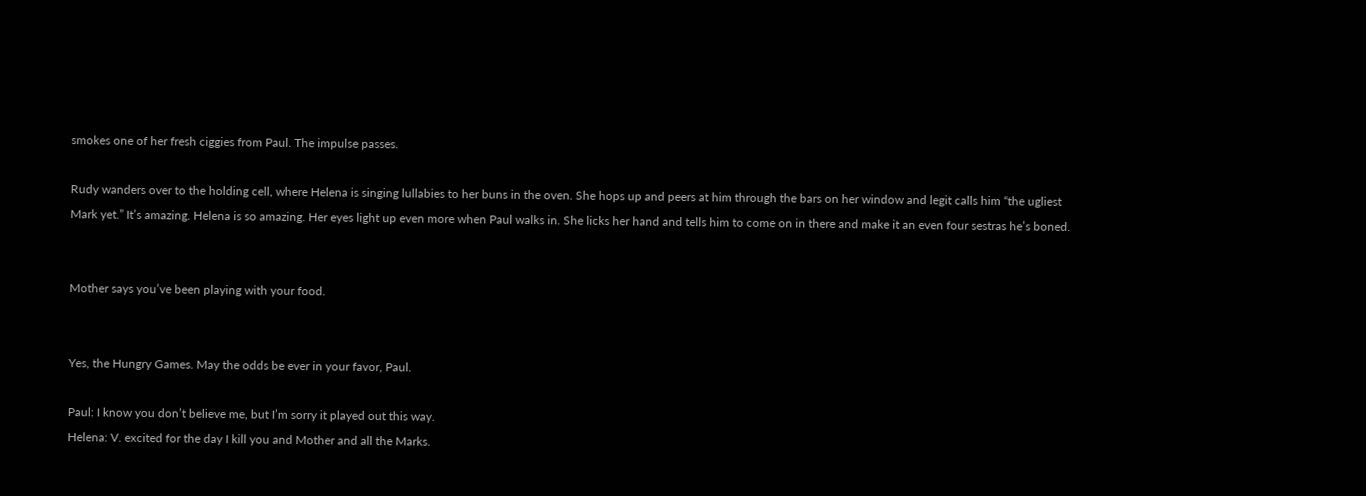smokes one of her fresh ciggies from Paul. The impulse passes.

Rudy wanders over to the holding cell, where Helena is singing lullabies to her buns in the oven. She hops up and peers at him through the bars on her window and legit calls him “the ugliest Mark yet.” It’s amazing. Helena is so amazing. Her eyes light up even more when Paul walks in. She licks her hand and tells him to come on in there and make it an even four sestras he’s boned.


Mother says you’ve been playing with your food.


Yes, the Hungry Games. May the odds be ever in your favor, Paul.

Paul: I know you don’t believe me, but I’m sorry it played out this way.
Helena: V. excited for the day I kill you and Mother and all the Marks.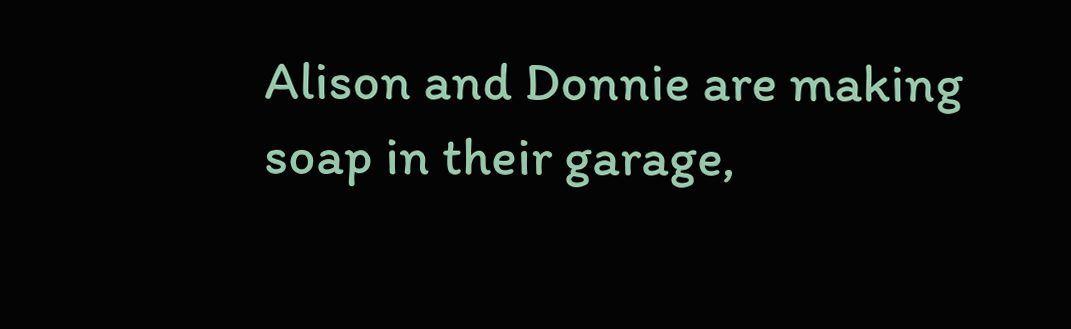Alison and Donnie are making soap in their garage,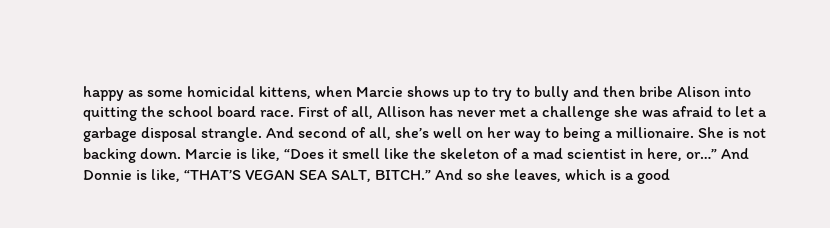happy as some homicidal kittens, when Marcie shows up to try to bully and then bribe Alison into quitting the school board race. First of all, Allison has never met a challenge she was afraid to let a garbage disposal strangle. And second of all, she’s well on her way to being a millionaire. She is not backing down. Marcie is like, “Does it smell like the skeleton of a mad scientist in here, or…” And Donnie is like, “THAT’S VEGAN SEA SALT, BITCH.” And so she leaves, which is a good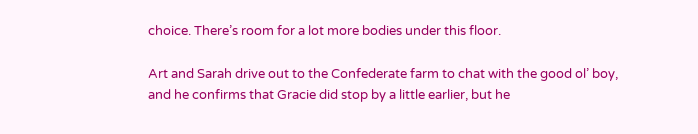choice. There’s room for a lot more bodies under this floor.

Art and Sarah drive out to the Confederate farm to chat with the good ol’ boy, and he confirms that Gracie did stop by a little earlier, but he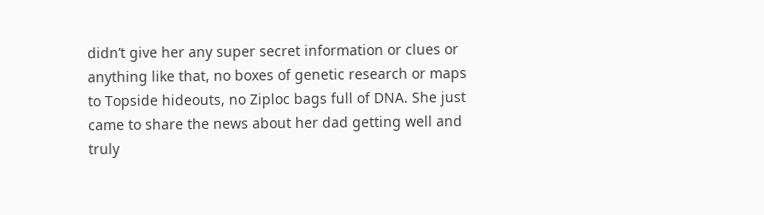didn’t give her any super secret information or clues or anything like that, no boxes of genetic research or maps to Topside hideouts, no Ziploc bags full of DNA. She just came to share the news about her dad getting well and truly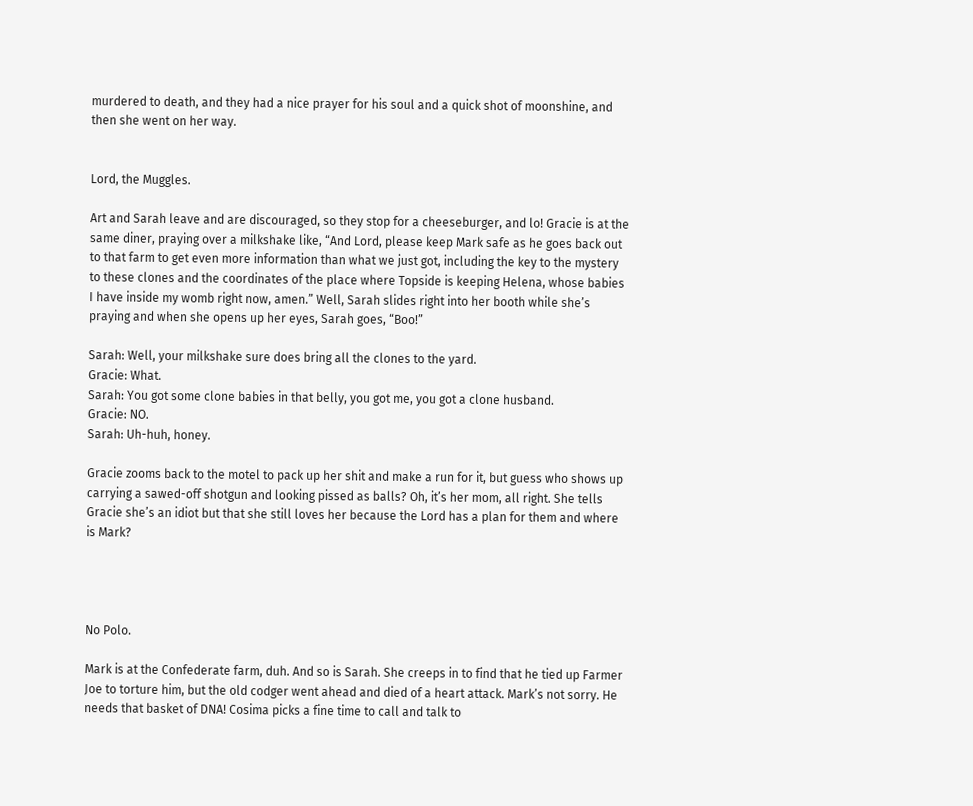murdered to death, and they had a nice prayer for his soul and a quick shot of moonshine, and then she went on her way.


Lord, the Muggles.

Art and Sarah leave and are discouraged, so they stop for a cheeseburger, and lo! Gracie is at the same diner, praying over a milkshake like, “And Lord, please keep Mark safe as he goes back out to that farm to get even more information than what we just got, including the key to the mystery to these clones and the coordinates of the place where Topside is keeping Helena, whose babies I have inside my womb right now, amen.” Well, Sarah slides right into her booth while she’s praying and when she opens up her eyes, Sarah goes, “Boo!”

Sarah: Well, your milkshake sure does bring all the clones to the yard.
Gracie: What.
Sarah: You got some clone babies in that belly, you got me, you got a clone husband.
Gracie: NO.
Sarah: Uh-huh, honey.

Gracie zooms back to the motel to pack up her shit and make a run for it, but guess who shows up carrying a sawed-off shotgun and looking pissed as balls? Oh, it’s her mom, all right. She tells Gracie she’s an idiot but that she still loves her because the Lord has a plan for them and where is Mark?




No Polo.

Mark is at the Confederate farm, duh. And so is Sarah. She creeps in to find that he tied up Farmer Joe to torture him, but the old codger went ahead and died of a heart attack. Mark’s not sorry. He needs that basket of DNA! Cosima picks a fine time to call and talk to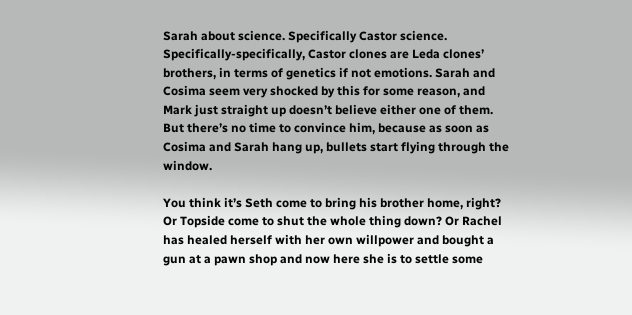Sarah about science. Specifically Castor science. Specifically-specifically, Castor clones are Leda clones’ brothers, in terms of genetics if not emotions. Sarah and Cosima seem very shocked by this for some reason, and Mark just straight up doesn’t believe either one of them. But there’s no time to convince him, because as soon as Cosima and Sarah hang up, bullets start flying through the window.

You think it’s Seth come to bring his brother home, right? Or Topside come to shut the whole thing down? Or Rachel has healed herself with her own willpower and bought a gun at a pawn shop and now here she is to settle some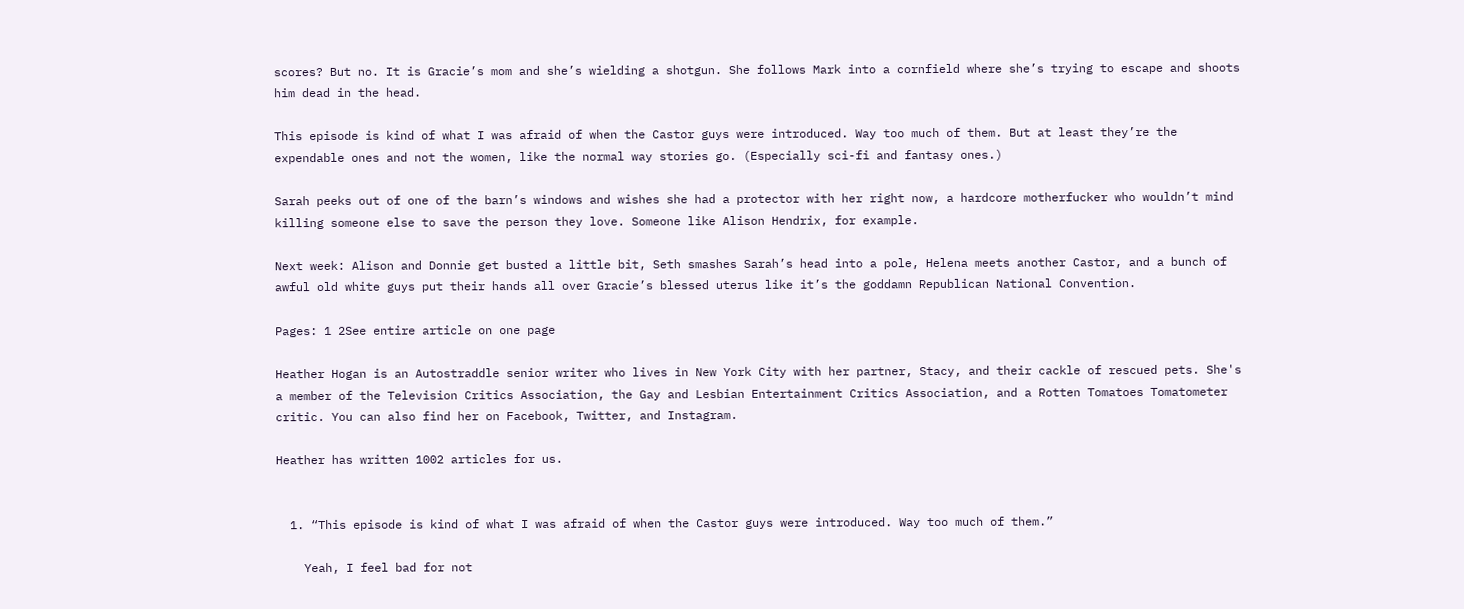scores? But no. It is Gracie’s mom and she’s wielding a shotgun. She follows Mark into a cornfield where she’s trying to escape and shoots him dead in the head.

This episode is kind of what I was afraid of when the Castor guys were introduced. Way too much of them. But at least they’re the expendable ones and not the women, like the normal way stories go. (Especially sci-fi and fantasy ones.)

Sarah peeks out of one of the barn’s windows and wishes she had a protector with her right now, a hardcore motherfucker who wouldn’t mind killing someone else to save the person they love. Someone like Alison Hendrix, for example.

Next week: Alison and Donnie get busted a little bit, Seth smashes Sarah’s head into a pole, Helena meets another Castor, and a bunch of awful old white guys put their hands all over Gracie’s blessed uterus like it’s the goddamn Republican National Convention.

Pages: 1 2See entire article on one page

Heather Hogan is an Autostraddle senior writer who lives in New York City with her partner, Stacy, and their cackle of rescued pets. She's a member of the Television Critics Association, the Gay and Lesbian Entertainment Critics Association, and a Rotten Tomatoes Tomatometer critic. You can also find her on Facebook, Twitter, and Instagram.

Heather has written 1002 articles for us.


  1. “This episode is kind of what I was afraid of when the Castor guys were introduced. Way too much of them.”

    Yeah, I feel bad for not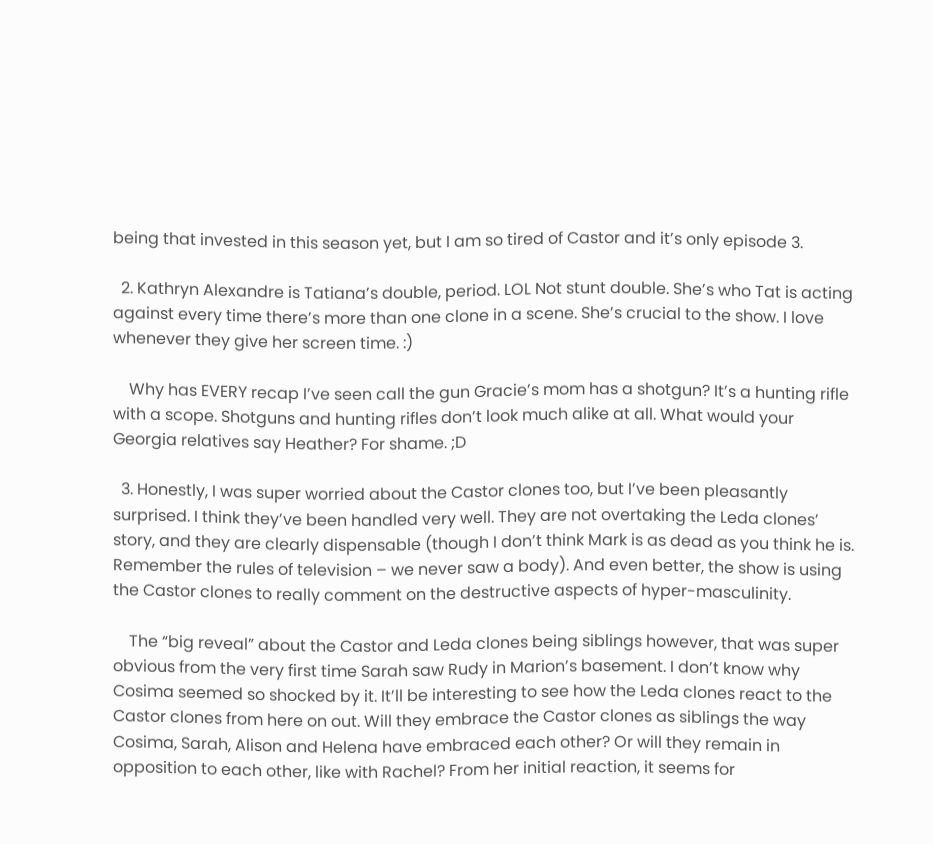being that invested in this season yet, but I am so tired of Castor and it’s only episode 3.

  2. Kathryn Alexandre is Tatiana’s double, period. LOL Not stunt double. She’s who Tat is acting against every time there’s more than one clone in a scene. She’s crucial to the show. I love whenever they give her screen time. :)

    Why has EVERY recap I’ve seen call the gun Gracie’s mom has a shotgun? It’s a hunting rifle with a scope. Shotguns and hunting rifles don’t look much alike at all. What would your Georgia relatives say Heather? For shame. ;D

  3. Honestly, I was super worried about the Castor clones too, but I’ve been pleasantly surprised. I think they’ve been handled very well. They are not overtaking the Leda clones’ story, and they are clearly dispensable (though I don’t think Mark is as dead as you think he is. Remember the rules of television – we never saw a body). And even better, the show is using the Castor clones to really comment on the destructive aspects of hyper-masculinity.

    The “big reveal” about the Castor and Leda clones being siblings however, that was super obvious from the very first time Sarah saw Rudy in Marion’s basement. I don’t know why Cosima seemed so shocked by it. It’ll be interesting to see how the Leda clones react to the Castor clones from here on out. Will they embrace the Castor clones as siblings the way Cosima, Sarah, Alison and Helena have embraced each other? Or will they remain in opposition to each other, like with Rachel? From her initial reaction, it seems for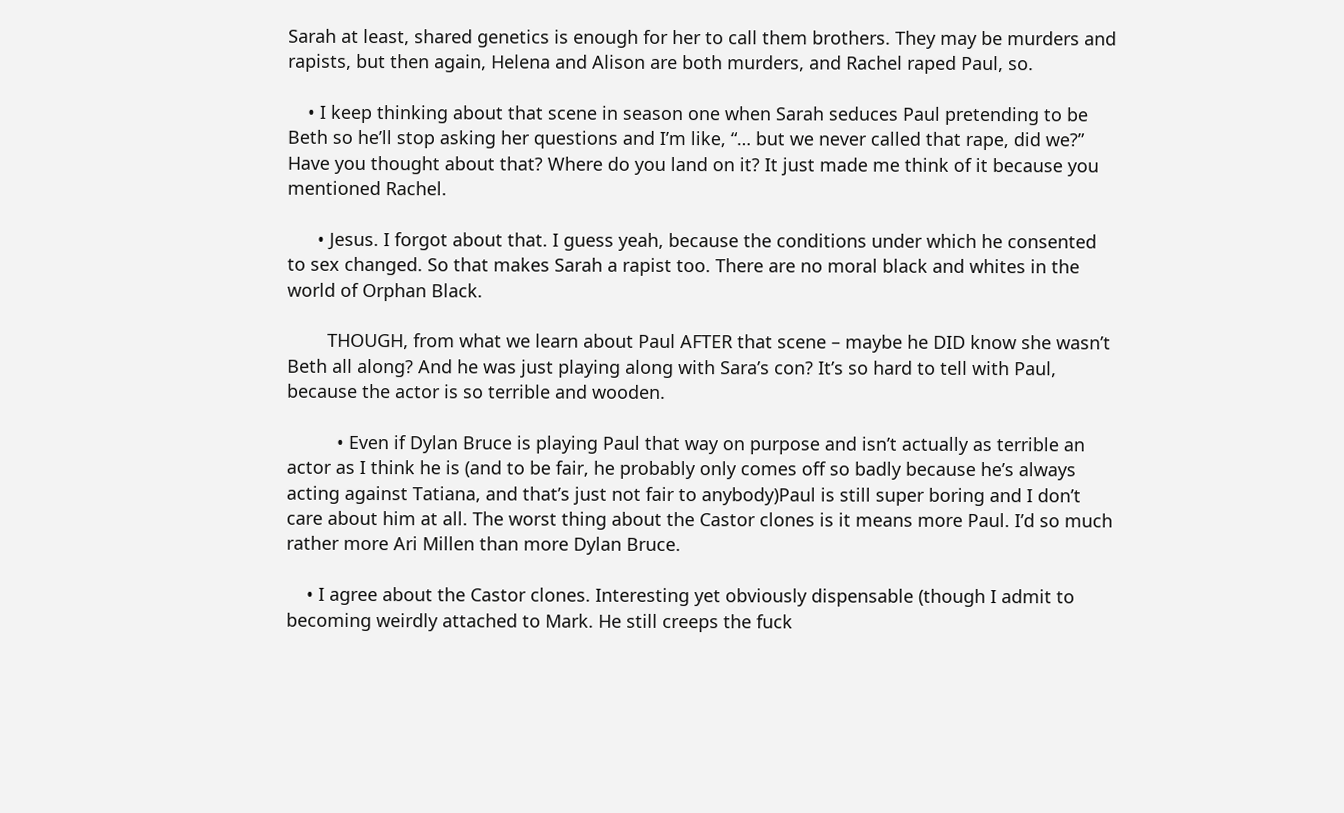Sarah at least, shared genetics is enough for her to call them brothers. They may be murders and rapists, but then again, Helena and Alison are both murders, and Rachel raped Paul, so.

    • I keep thinking about that scene in season one when Sarah seduces Paul pretending to be Beth so he’ll stop asking her questions and I’m like, “… but we never called that rape, did we?” Have you thought about that? Where do you land on it? It just made me think of it because you mentioned Rachel.

      • Jesus. I forgot about that. I guess yeah, because the conditions under which he consented to sex changed. So that makes Sarah a rapist too. There are no moral black and whites in the world of Orphan Black.

        THOUGH, from what we learn about Paul AFTER that scene – maybe he DID know she wasn’t Beth all along? And he was just playing along with Sara’s con? It’s so hard to tell with Paul, because the actor is so terrible and wooden.

          • Even if Dylan Bruce is playing Paul that way on purpose and isn’t actually as terrible an actor as I think he is (and to be fair, he probably only comes off so badly because he’s always acting against Tatiana, and that’s just not fair to anybody)Paul is still super boring and I don’t care about him at all. The worst thing about the Castor clones is it means more Paul. I’d so much rather more Ari Millen than more Dylan Bruce.

    • I agree about the Castor clones. Interesting yet obviously dispensable (though I admit to becoming weirdly attached to Mark. He still creeps the fuck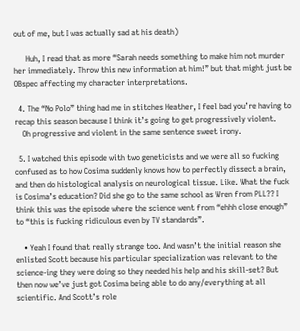out of me, but I was actually sad at his death)

      Huh, I read that as more “Sarah needs something to make him not murder her immediately. Throw this new information at him!” but that might just be OBspec affecting my character interpretations.

  4. The “No Polo” thing had me in stitches Heather, I feel bad you’re having to recap this season because I think it’s going to get progressively violent.
    Oh progressive and violent in the same sentence sweet irony.

  5. I watched this episode with two geneticists and we were all so fucking confused as to how Cosima suddenly knows how to perfectly dissect a brain, and then do histological analysis on neurological tissue. Like. What the fuck is Cosima’s education? Did she go to the same school as Wren from PLL?? I think this was the episode where the science went from “ehhh close enough” to “this is fucking ridiculous even by TV standards”.

    • Yeah I found that really strange too. And wasn’t the initial reason she enlisted Scott because his particular specialization was relevant to the science-ing they were doing so they needed his help and his skill-set? But then now we’ve just got Cosima being able to do any/everything at all scientific. And Scott’s role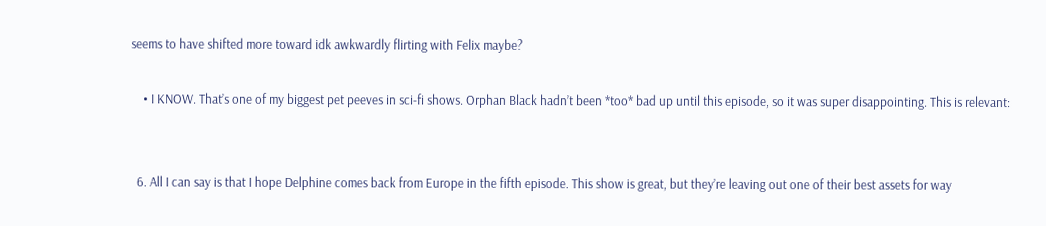seems to have shifted more toward idk awkwardly flirting with Felix maybe?

    • I KNOW. That’s one of my biggest pet peeves in sci-fi shows. Orphan Black hadn’t been *too* bad up until this episode, so it was super disappointing. This is relevant:


  6. All I can say is that I hope Delphine comes back from Europe in the fifth episode. This show is great, but they’re leaving out one of their best assets for way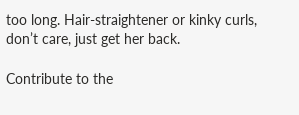too long. Hair-straightener or kinky curls, don’t care, just get her back.

Contribute to the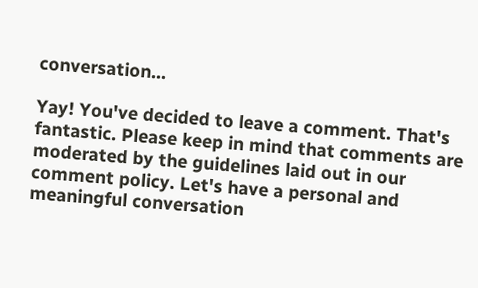conversation...

Yay! You've decided to leave a comment. That's fantastic. Please keep in mind that comments are moderated by the guidelines laid out in our comment policy. Let's have a personal and meaningful conversation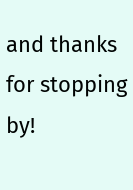and thanks for stopping by!